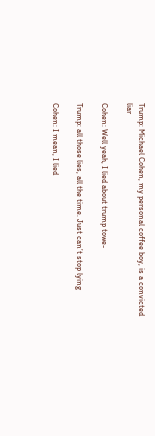Trump: Michael Cohen, my personal coffee boy, is a convicted liar

Cohen: Well yeah, I lied about trump towe-

Trump: all those lies, all the time. Just can’t stop lying

Cohen: I mean, I lied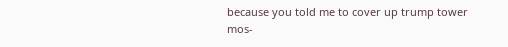because you told me to cover up trump tower mos-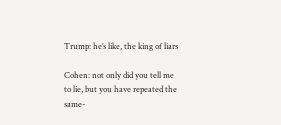Trump: he’s like, the king of liars

Cohen: not only did you tell me to lie, but you have repeated the same-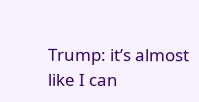Trump: it’s almost like I can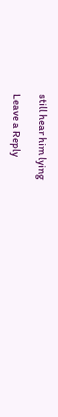still hear him lying

Leave a Reply